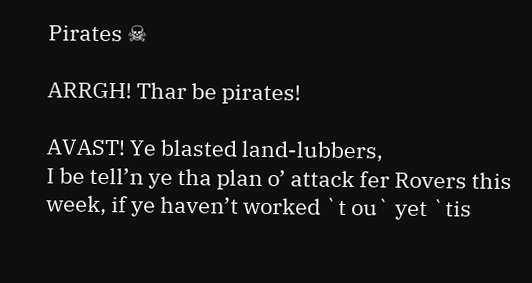Pirates ☠

ARRGH! Thar be pirates!

AVAST! Ye blasted land-lubbers,
I be tell’n ye tha plan o’ attack fer Rovers this week, if ye haven’t worked `t ou` yet `tis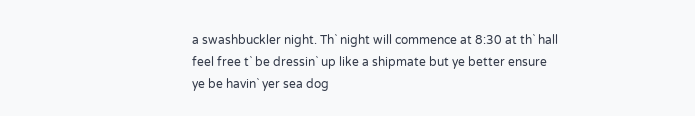a swashbuckler night. Th` night will commence at 8:30 at th` hall feel free t` be dressin` up like a shipmate but ye better ensure ye be havin` yer sea dog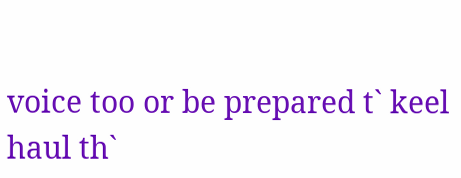voice too or be prepared t` keel haul th`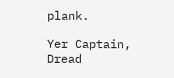plank.

Yer Captain,
Dread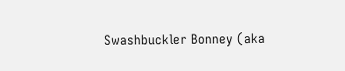Swashbuckler Bonney (aka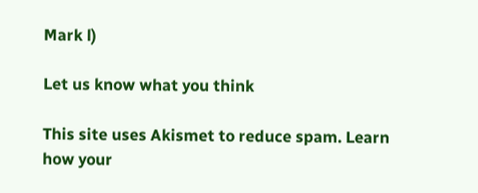Mark l)

Let us know what you think

This site uses Akismet to reduce spam. Learn how your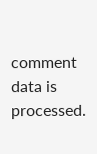comment data is processed.